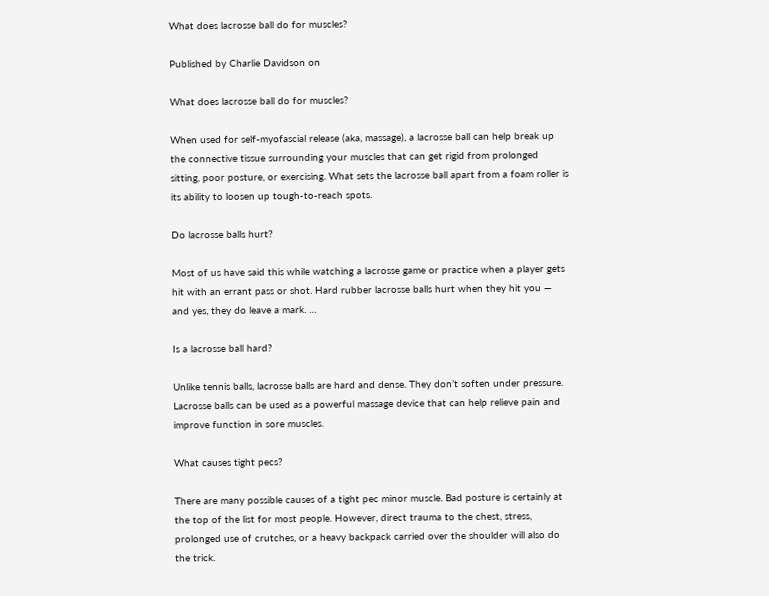What does lacrosse ball do for muscles?

Published by Charlie Davidson on

What does lacrosse ball do for muscles?

When used for self-myofascial release (aka, massage), a lacrosse ball can help break up the connective tissue surrounding your muscles that can get rigid from prolonged sitting, poor posture, or exercising. What sets the lacrosse ball apart from a foam roller is its ability to loosen up tough-to-reach spots.

Do lacrosse balls hurt?

Most of us have said this while watching a lacrosse game or practice when a player gets hit with an errant pass or shot. Hard rubber lacrosse balls hurt when they hit you — and yes, they do leave a mark. …

Is a lacrosse ball hard?

Unlike tennis balls, lacrosse balls are hard and dense. They don’t soften under pressure. Lacrosse balls can be used as a powerful massage device that can help relieve pain and improve function in sore muscles.

What causes tight pecs?

There are many possible causes of a tight pec minor muscle. Bad posture is certainly at the top of the list for most people. However, direct trauma to the chest, stress, prolonged use of crutches, or a heavy backpack carried over the shoulder will also do the trick.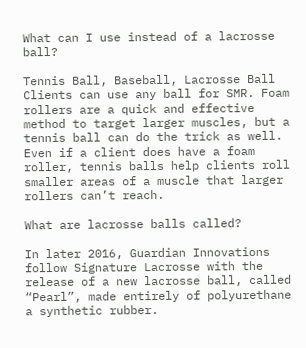What can I use instead of a lacrosse ball?

Tennis Ball, Baseball, Lacrosse Ball Clients can use any ball for SMR. Foam rollers are a quick and effective method to target larger muscles, but a tennis ball can do the trick as well. Even if a client does have a foam roller, tennis balls help clients roll smaller areas of a muscle that larger rollers can’t reach.

What are lacrosse balls called?

In later 2016, Guardian Innovations follow Signature Lacrosse with the release of a new lacrosse ball, called “Pearl”, made entirely of polyurethane a synthetic rubber.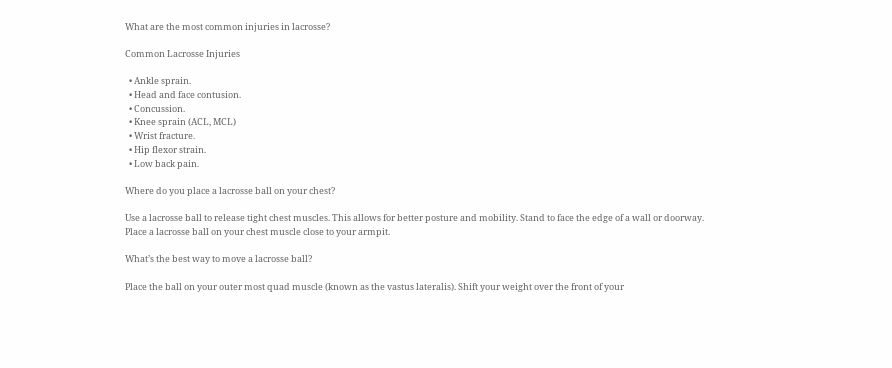What are the most common injuries in lacrosse?

Common Lacrosse Injuries

  • Ankle sprain.
  • Head and face contusion.
  • Concussion.
  • Knee sprain (ACL, MCL)
  • Wrist fracture.
  • Hip flexor strain.
  • Low back pain.

Where do you place a lacrosse ball on your chest?

Use a lacrosse ball to release tight chest muscles. This allows for better posture and mobility. Stand to face the edge of a wall or doorway. Place a lacrosse ball on your chest muscle close to your armpit.

What’s the best way to move a lacrosse ball?

Place the ball on your outer most quad muscle (known as the vastus lateralis). Shift your weight over the front of your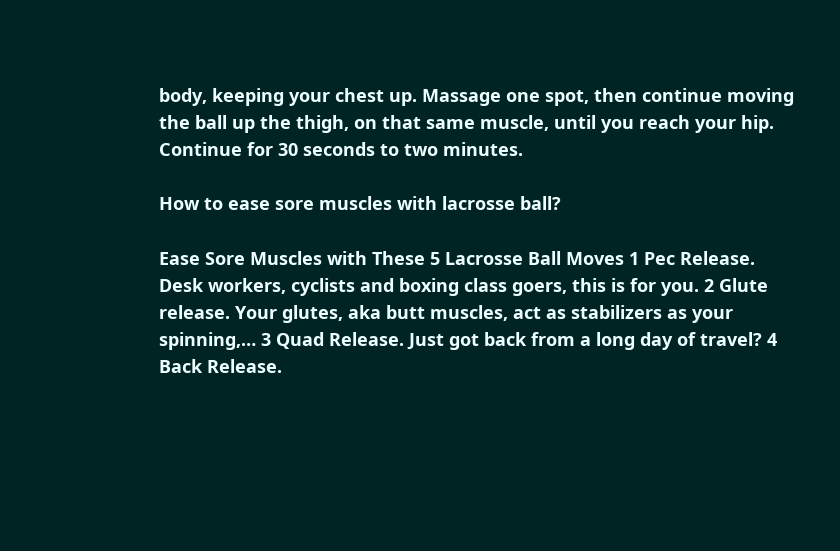body, keeping your chest up. Massage one spot, then continue moving the ball up the thigh, on that same muscle, until you reach your hip. Continue for 30 seconds to two minutes.

How to ease sore muscles with lacrosse ball?

Ease Sore Muscles with These 5 Lacrosse Ball Moves 1 Pec Release. Desk workers, cyclists and boxing class goers, this is for you. 2 Glute release. Your glutes, aka butt muscles, act as stabilizers as your spinning,… 3 Quad Release. Just got back from a long day of travel? 4 Back Release.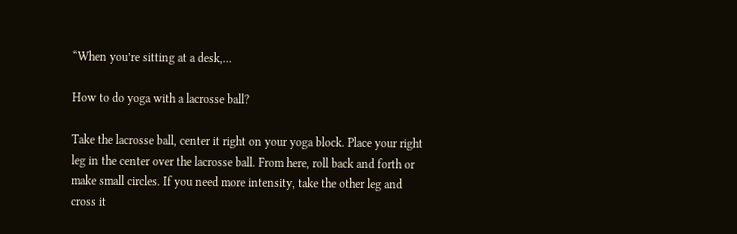“When you’re sitting at a desk,…

How to do yoga with a lacrosse ball?

Take the lacrosse ball, center it right on your yoga block. Place your right leg in the center over the lacrosse ball. From here, roll back and forth or make small circles. If you need more intensity, take the other leg and cross it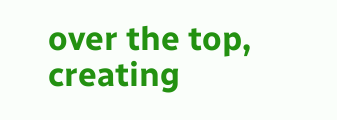over the top, creating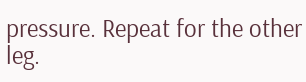pressure. Repeat for the other leg.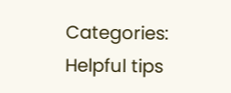Categories: Helpful tips